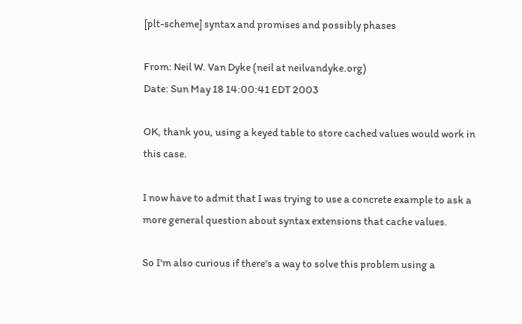[plt-scheme] syntax and promises and possibly phases

From: Neil W. Van Dyke (neil at neilvandyke.org)
Date: Sun May 18 14:00:41 EDT 2003

OK, thank you, using a keyed table to store cached values would work in
this case.

I now have to admit that I was trying to use a concrete example to ask a
more general question about syntax extensions that cache values.

So I'm also curious if there's a way to solve this problem using a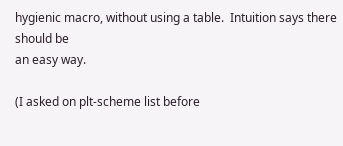hygienic macro, without using a table.  Intuition says there should be
an easy way.

(I asked on plt-scheme list before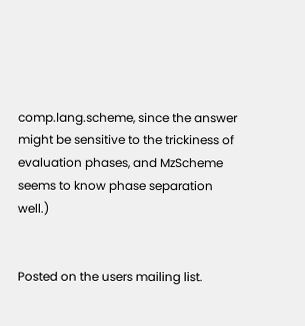comp.lang.scheme, since the answer
might be sensitive to the trickiness of evaluation phases, and MzScheme
seems to know phase separation well.)


Posted on the users mailing list.